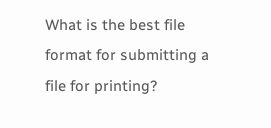What is the best file format for submitting a file for printing?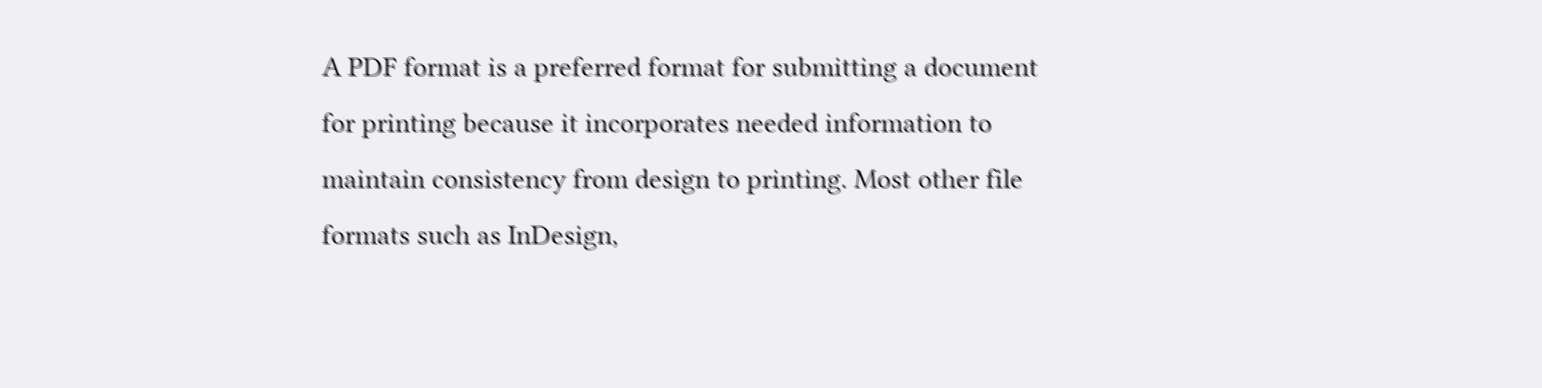A PDF format is a preferred format for submitting a document for printing because it incorporates needed information to maintain consistency from design to printing. Most other file formats such as InDesign,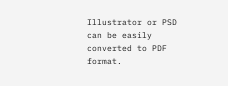Illustrator or PSD can be easily converted to PDF format.